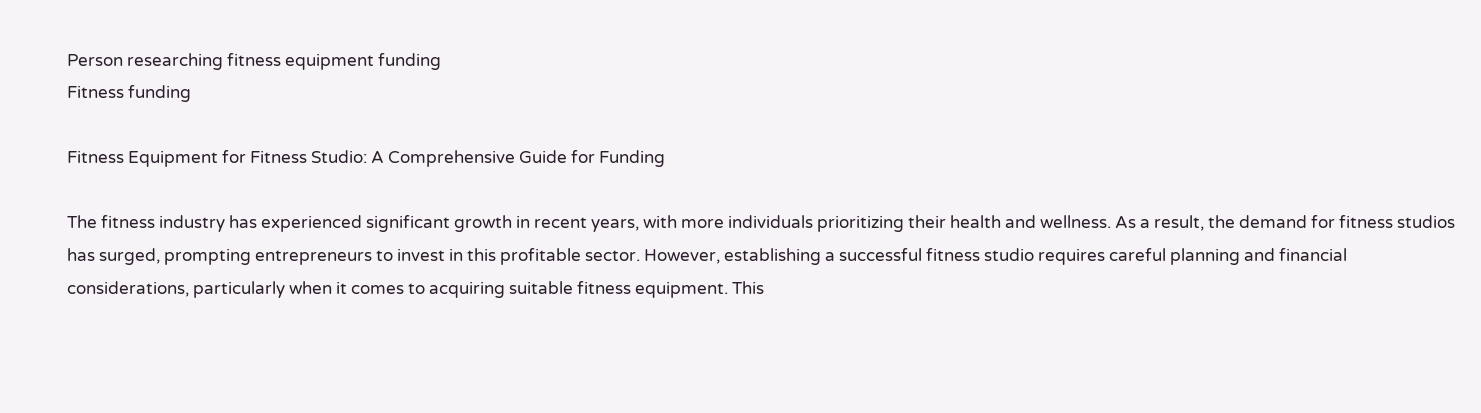Person researching fitness equipment funding
Fitness funding

Fitness Equipment for Fitness Studio: A Comprehensive Guide for Funding

The fitness industry has experienced significant growth in recent years, with more individuals prioritizing their health and wellness. As a result, the demand for fitness studios has surged, prompting entrepreneurs to invest in this profitable sector. However, establishing a successful fitness studio requires careful planning and financial considerations, particularly when it comes to acquiring suitable fitness equipment. This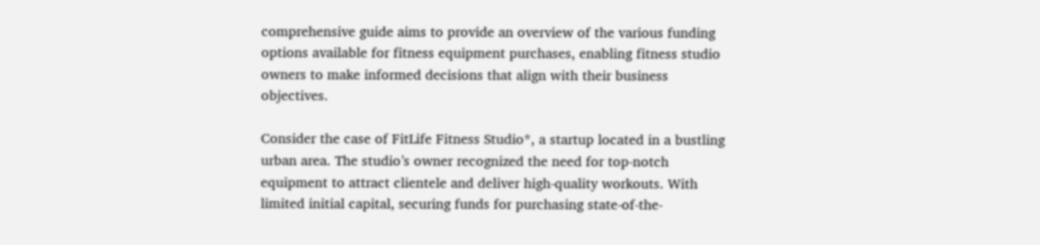comprehensive guide aims to provide an overview of the various funding options available for fitness equipment purchases, enabling fitness studio owners to make informed decisions that align with their business objectives.

Consider the case of FitLife Fitness Studio*, a startup located in a bustling urban area. The studio’s owner recognized the need for top-notch equipment to attract clientele and deliver high-quality workouts. With limited initial capital, securing funds for purchasing state-of-the-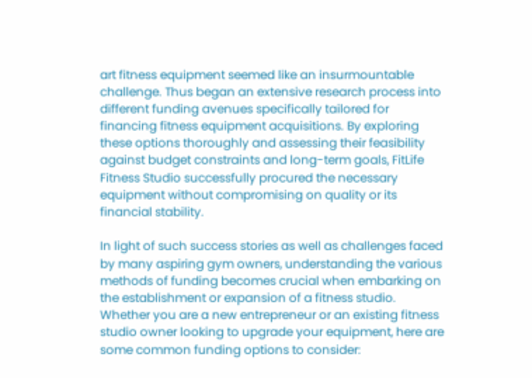art fitness equipment seemed like an insurmountable challenge. Thus began an extensive research process into different funding avenues specifically tailored for financing fitness equipment acquisitions. By exploring these options thoroughly and assessing their feasibility against budget constraints and long-term goals, FitLife Fitness Studio successfully procured the necessary equipment without compromising on quality or its financial stability.

In light of such success stories as well as challenges faced by many aspiring gym owners, understanding the various methods of funding becomes crucial when embarking on the establishment or expansion of a fitness studio. Whether you are a new entrepreneur or an existing fitness studio owner looking to upgrade your equipment, here are some common funding options to consider: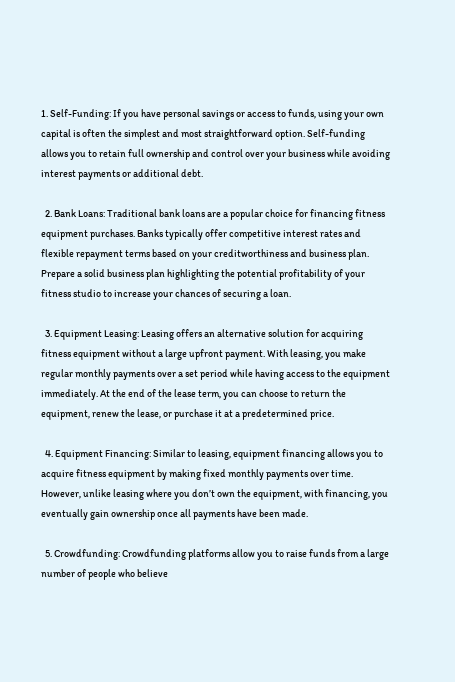1. Self-Funding: If you have personal savings or access to funds, using your own capital is often the simplest and most straightforward option. Self-funding allows you to retain full ownership and control over your business while avoiding interest payments or additional debt.

  2. Bank Loans: Traditional bank loans are a popular choice for financing fitness equipment purchases. Banks typically offer competitive interest rates and flexible repayment terms based on your creditworthiness and business plan. Prepare a solid business plan highlighting the potential profitability of your fitness studio to increase your chances of securing a loan.

  3. Equipment Leasing: Leasing offers an alternative solution for acquiring fitness equipment without a large upfront payment. With leasing, you make regular monthly payments over a set period while having access to the equipment immediately. At the end of the lease term, you can choose to return the equipment, renew the lease, or purchase it at a predetermined price.

  4. Equipment Financing: Similar to leasing, equipment financing allows you to acquire fitness equipment by making fixed monthly payments over time. However, unlike leasing where you don’t own the equipment, with financing, you eventually gain ownership once all payments have been made.

  5. Crowdfunding: Crowdfunding platforms allow you to raise funds from a large number of people who believe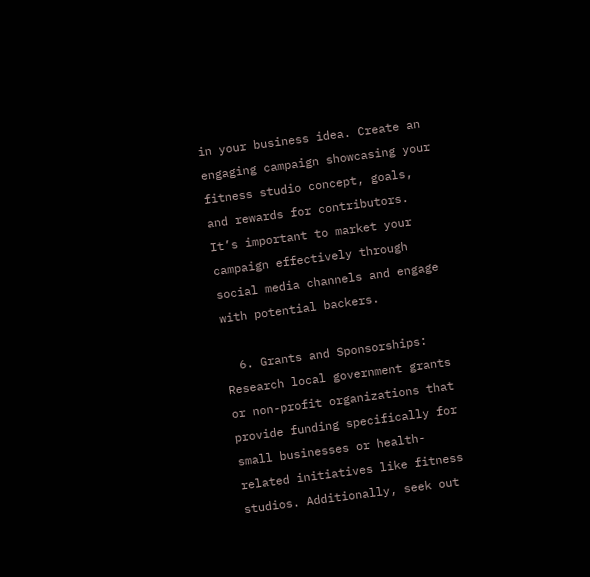in your business idea. Create an engaging campaign showcasing your fitness studio concept, goals, and rewards for contributors. It’s important to market your campaign effectively through social media channels and engage with potential backers.

  6. Grants and Sponsorships: Research local government grants or non-profit organizations that provide funding specifically for small businesses or health-related initiatives like fitness studios. Additionally, seek out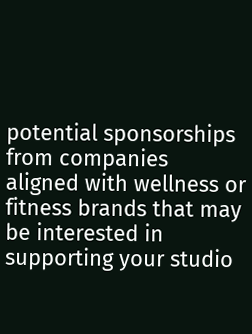potential sponsorships from companies aligned with wellness or fitness brands that may be interested in supporting your studio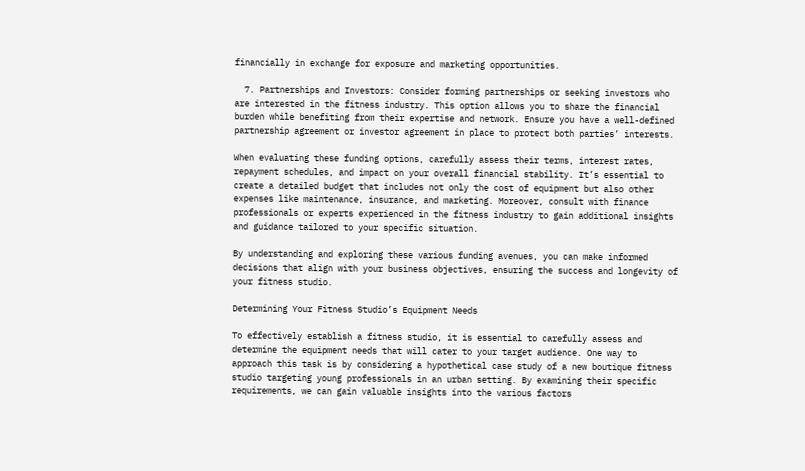financially in exchange for exposure and marketing opportunities.

  7. Partnerships and Investors: Consider forming partnerships or seeking investors who are interested in the fitness industry. This option allows you to share the financial burden while benefiting from their expertise and network. Ensure you have a well-defined partnership agreement or investor agreement in place to protect both parties’ interests.

When evaluating these funding options, carefully assess their terms, interest rates, repayment schedules, and impact on your overall financial stability. It’s essential to create a detailed budget that includes not only the cost of equipment but also other expenses like maintenance, insurance, and marketing. Moreover, consult with finance professionals or experts experienced in the fitness industry to gain additional insights and guidance tailored to your specific situation.

By understanding and exploring these various funding avenues, you can make informed decisions that align with your business objectives, ensuring the success and longevity of your fitness studio.

Determining Your Fitness Studio’s Equipment Needs

To effectively establish a fitness studio, it is essential to carefully assess and determine the equipment needs that will cater to your target audience. One way to approach this task is by considering a hypothetical case study of a new boutique fitness studio targeting young professionals in an urban setting. By examining their specific requirements, we can gain valuable insights into the various factors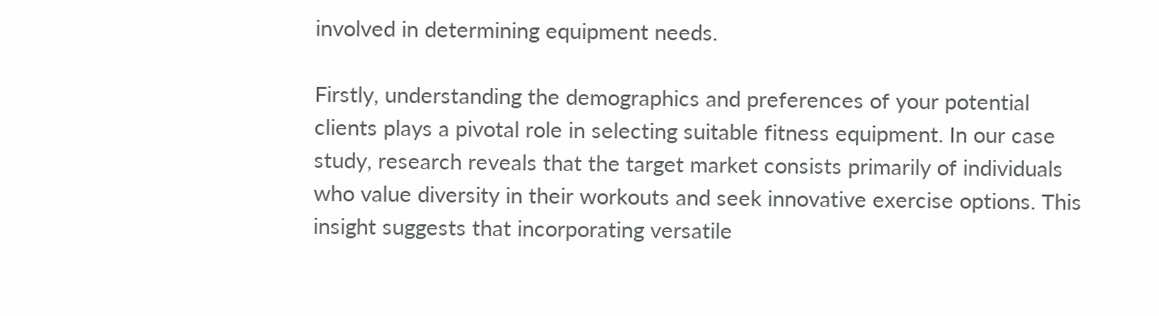involved in determining equipment needs.

Firstly, understanding the demographics and preferences of your potential clients plays a pivotal role in selecting suitable fitness equipment. In our case study, research reveals that the target market consists primarily of individuals who value diversity in their workouts and seek innovative exercise options. This insight suggests that incorporating versatile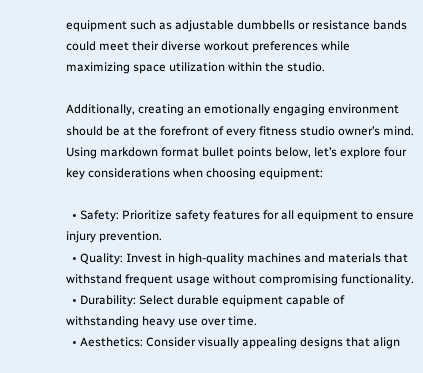equipment such as adjustable dumbbells or resistance bands could meet their diverse workout preferences while maximizing space utilization within the studio.

Additionally, creating an emotionally engaging environment should be at the forefront of every fitness studio owner’s mind. Using markdown format bullet points below, let’s explore four key considerations when choosing equipment:

  • Safety: Prioritize safety features for all equipment to ensure injury prevention.
  • Quality: Invest in high-quality machines and materials that withstand frequent usage without compromising functionality.
  • Durability: Select durable equipment capable of withstanding heavy use over time.
  • Aesthetics: Consider visually appealing designs that align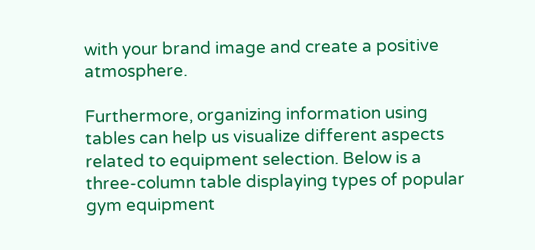with your brand image and create a positive atmosphere.

Furthermore, organizing information using tables can help us visualize different aspects related to equipment selection. Below is a three-column table displaying types of popular gym equipment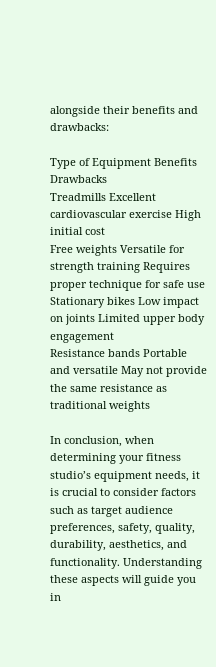alongside their benefits and drawbacks:

Type of Equipment Benefits Drawbacks
Treadmills Excellent cardiovascular exercise High initial cost
Free weights Versatile for strength training Requires proper technique for safe use
Stationary bikes Low impact on joints Limited upper body engagement
Resistance bands Portable and versatile May not provide the same resistance as traditional weights

In conclusion, when determining your fitness studio’s equipment needs, it is crucial to consider factors such as target audience preferences, safety, quality, durability, aesthetics, and functionality. Understanding these aspects will guide you in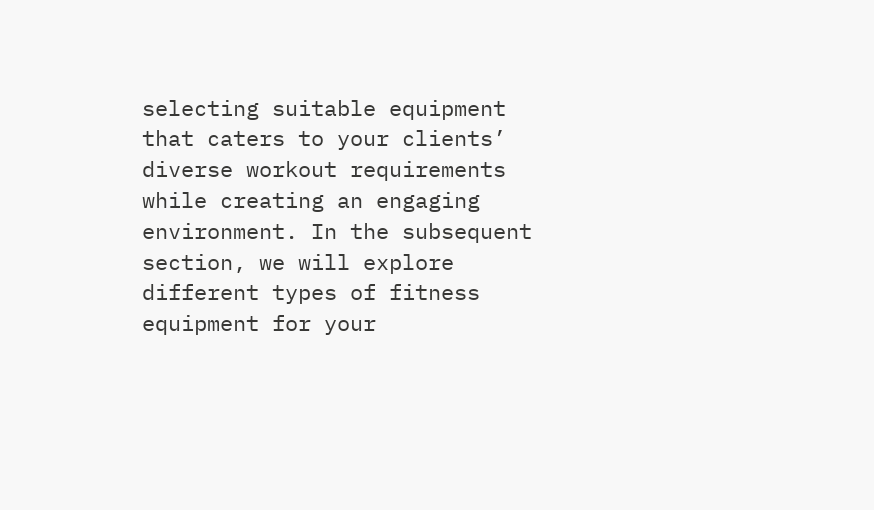selecting suitable equipment that caters to your clients’ diverse workout requirements while creating an engaging environment. In the subsequent section, we will explore different types of fitness equipment for your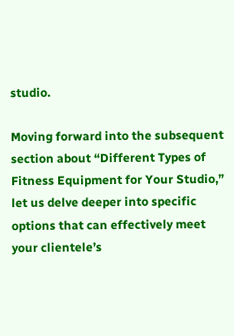studio.

Moving forward into the subsequent section about “Different Types of Fitness Equipment for Your Studio,” let us delve deeper into specific options that can effectively meet your clientele’s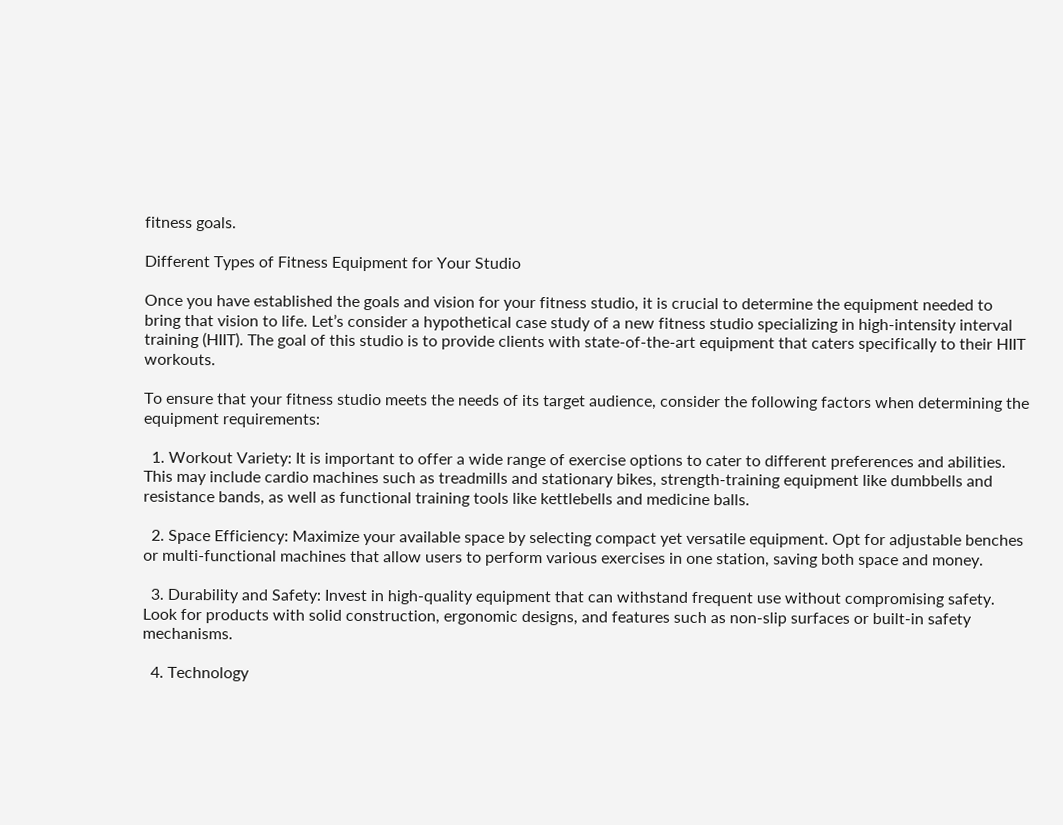fitness goals.

Different Types of Fitness Equipment for Your Studio

Once you have established the goals and vision for your fitness studio, it is crucial to determine the equipment needed to bring that vision to life. Let’s consider a hypothetical case study of a new fitness studio specializing in high-intensity interval training (HIIT). The goal of this studio is to provide clients with state-of-the-art equipment that caters specifically to their HIIT workouts.

To ensure that your fitness studio meets the needs of its target audience, consider the following factors when determining the equipment requirements:

  1. Workout Variety: It is important to offer a wide range of exercise options to cater to different preferences and abilities. This may include cardio machines such as treadmills and stationary bikes, strength-training equipment like dumbbells and resistance bands, as well as functional training tools like kettlebells and medicine balls.

  2. Space Efficiency: Maximize your available space by selecting compact yet versatile equipment. Opt for adjustable benches or multi-functional machines that allow users to perform various exercises in one station, saving both space and money.

  3. Durability and Safety: Invest in high-quality equipment that can withstand frequent use without compromising safety. Look for products with solid construction, ergonomic designs, and features such as non-slip surfaces or built-in safety mechanisms.

  4. Technology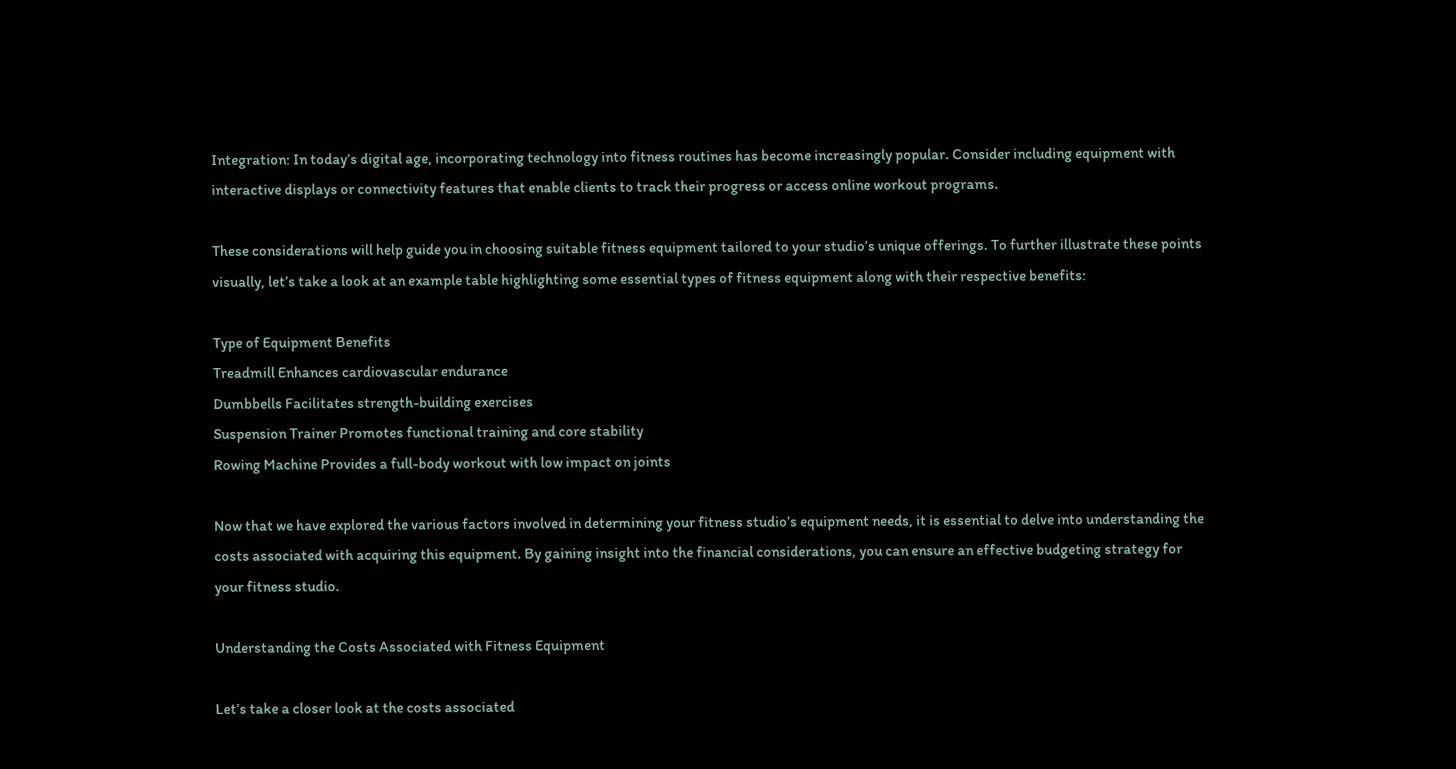Integration: In today’s digital age, incorporating technology into fitness routines has become increasingly popular. Consider including equipment with interactive displays or connectivity features that enable clients to track their progress or access online workout programs.

These considerations will help guide you in choosing suitable fitness equipment tailored to your studio’s unique offerings. To further illustrate these points visually, let’s take a look at an example table highlighting some essential types of fitness equipment along with their respective benefits:

Type of Equipment Benefits
Treadmill Enhances cardiovascular endurance
Dumbbells Facilitates strength-building exercises
Suspension Trainer Promotes functional training and core stability
Rowing Machine Provides a full-body workout with low impact on joints

Now that we have explored the various factors involved in determining your fitness studio’s equipment needs, it is essential to delve into understanding the costs associated with acquiring this equipment. By gaining insight into the financial considerations, you can ensure an effective budgeting strategy for your fitness studio.

Understanding the Costs Associated with Fitness Equipment

Let’s take a closer look at the costs associated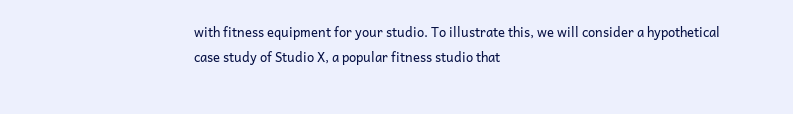with fitness equipment for your studio. To illustrate this, we will consider a hypothetical case study of Studio X, a popular fitness studio that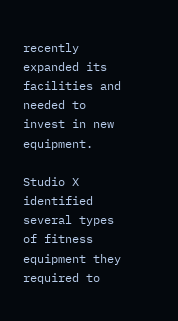recently expanded its facilities and needed to invest in new equipment.

Studio X identified several types of fitness equipment they required to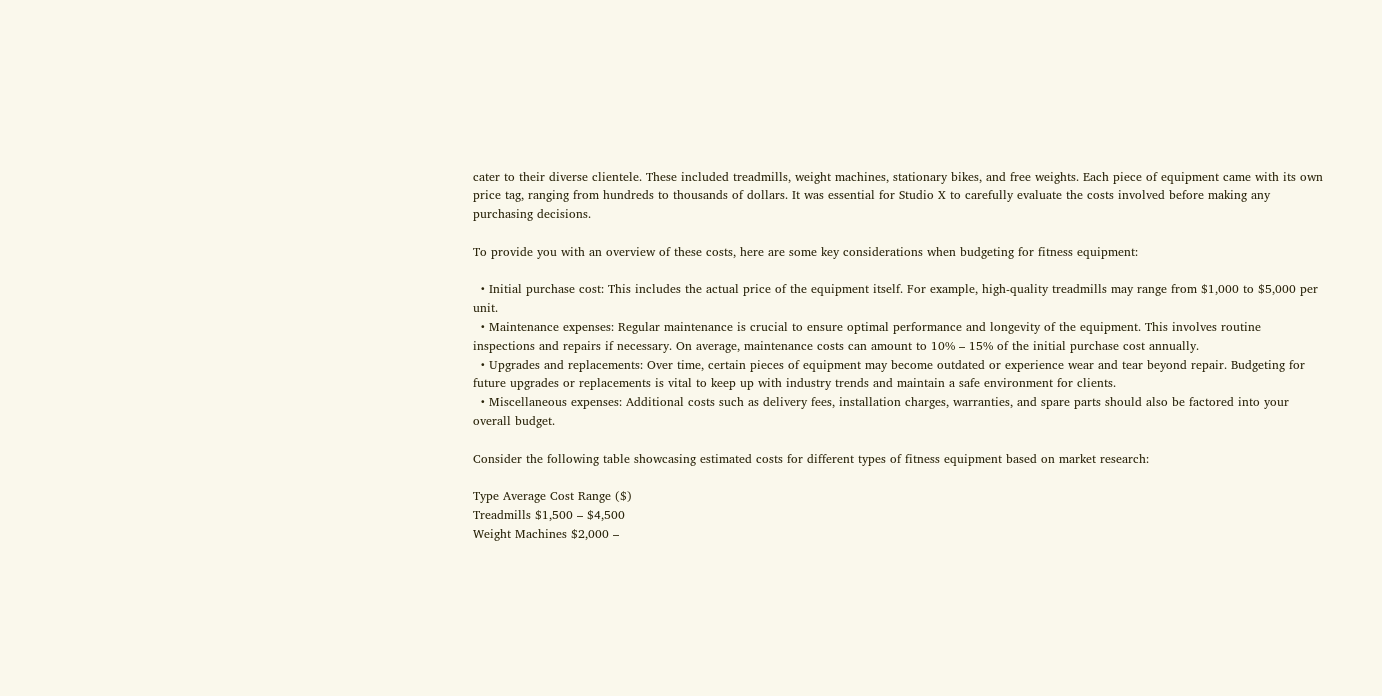cater to their diverse clientele. These included treadmills, weight machines, stationary bikes, and free weights. Each piece of equipment came with its own price tag, ranging from hundreds to thousands of dollars. It was essential for Studio X to carefully evaluate the costs involved before making any purchasing decisions.

To provide you with an overview of these costs, here are some key considerations when budgeting for fitness equipment:

  • Initial purchase cost: This includes the actual price of the equipment itself. For example, high-quality treadmills may range from $1,000 to $5,000 per unit.
  • Maintenance expenses: Regular maintenance is crucial to ensure optimal performance and longevity of the equipment. This involves routine inspections and repairs if necessary. On average, maintenance costs can amount to 10% – 15% of the initial purchase cost annually.
  • Upgrades and replacements: Over time, certain pieces of equipment may become outdated or experience wear and tear beyond repair. Budgeting for future upgrades or replacements is vital to keep up with industry trends and maintain a safe environment for clients.
  • Miscellaneous expenses: Additional costs such as delivery fees, installation charges, warranties, and spare parts should also be factored into your overall budget.

Consider the following table showcasing estimated costs for different types of fitness equipment based on market research:

Type Average Cost Range ($)
Treadmills $1,500 – $4,500
Weight Machines $2,000 –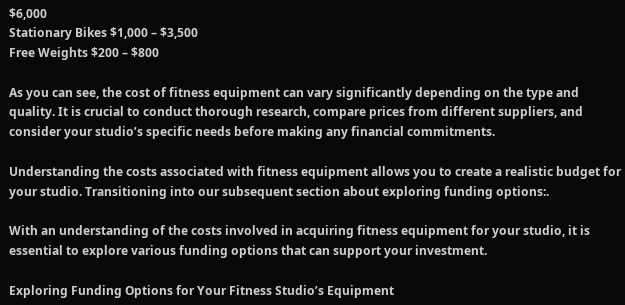$6,000
Stationary Bikes $1,000 – $3,500
Free Weights $200 – $800

As you can see, the cost of fitness equipment can vary significantly depending on the type and quality. It is crucial to conduct thorough research, compare prices from different suppliers, and consider your studio’s specific needs before making any financial commitments.

Understanding the costs associated with fitness equipment allows you to create a realistic budget for your studio. Transitioning into our subsequent section about exploring funding options:.

With an understanding of the costs involved in acquiring fitness equipment for your studio, it is essential to explore various funding options that can support your investment.

Exploring Funding Options for Your Fitness Studio’s Equipment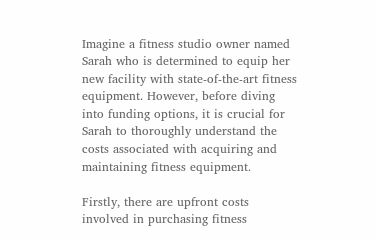Imagine a fitness studio owner named Sarah who is determined to equip her new facility with state-of-the-art fitness equipment. However, before diving into funding options, it is crucial for Sarah to thoroughly understand the costs associated with acquiring and maintaining fitness equipment.

Firstly, there are upfront costs involved in purchasing fitness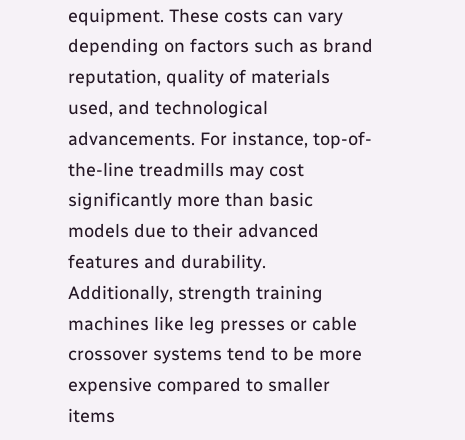equipment. These costs can vary depending on factors such as brand reputation, quality of materials used, and technological advancements. For instance, top-of-the-line treadmills may cost significantly more than basic models due to their advanced features and durability. Additionally, strength training machines like leg presses or cable crossover systems tend to be more expensive compared to smaller items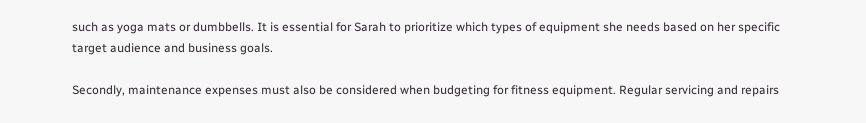such as yoga mats or dumbbells. It is essential for Sarah to prioritize which types of equipment she needs based on her specific target audience and business goals.

Secondly, maintenance expenses must also be considered when budgeting for fitness equipment. Regular servicing and repairs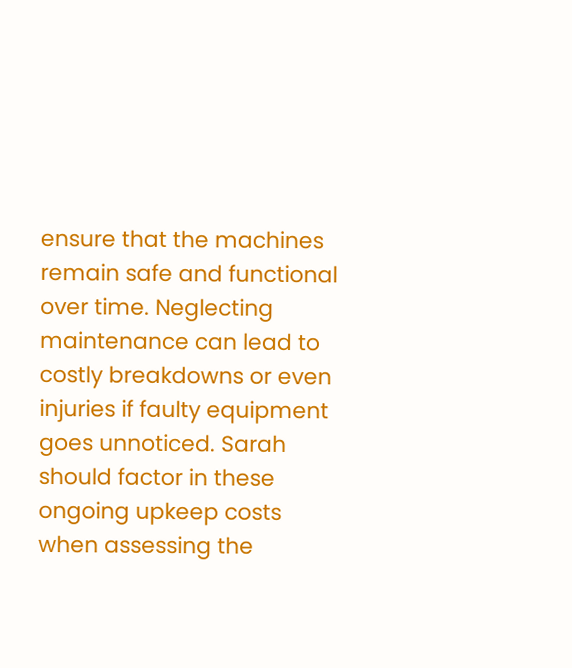ensure that the machines remain safe and functional over time. Neglecting maintenance can lead to costly breakdowns or even injuries if faulty equipment goes unnoticed. Sarah should factor in these ongoing upkeep costs when assessing the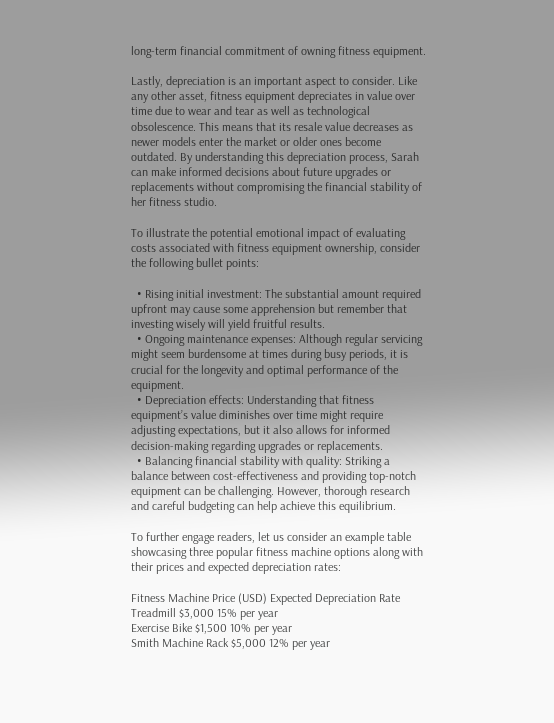long-term financial commitment of owning fitness equipment.

Lastly, depreciation is an important aspect to consider. Like any other asset, fitness equipment depreciates in value over time due to wear and tear as well as technological obsolescence. This means that its resale value decreases as newer models enter the market or older ones become outdated. By understanding this depreciation process, Sarah can make informed decisions about future upgrades or replacements without compromising the financial stability of her fitness studio.

To illustrate the potential emotional impact of evaluating costs associated with fitness equipment ownership, consider the following bullet points:

  • Rising initial investment: The substantial amount required upfront may cause some apprehension but remember that investing wisely will yield fruitful results.
  • Ongoing maintenance expenses: Although regular servicing might seem burdensome at times during busy periods, it is crucial for the longevity and optimal performance of the equipment.
  • Depreciation effects: Understanding that fitness equipment’s value diminishes over time might require adjusting expectations, but it also allows for informed decision-making regarding upgrades or replacements.
  • Balancing financial stability with quality: Striking a balance between cost-effectiveness and providing top-notch equipment can be challenging. However, thorough research and careful budgeting can help achieve this equilibrium.

To further engage readers, let us consider an example table showcasing three popular fitness machine options along with their prices and expected depreciation rates:

Fitness Machine Price (USD) Expected Depreciation Rate
Treadmill $3,000 15% per year
Exercise Bike $1,500 10% per year
Smith Machine Rack $5,000 12% per year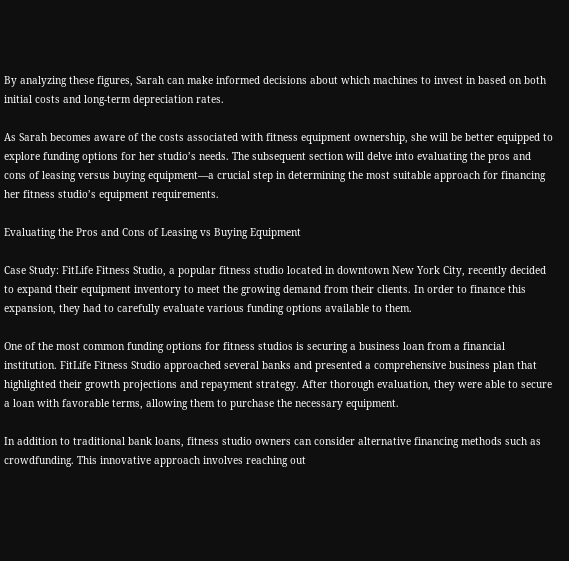By analyzing these figures, Sarah can make informed decisions about which machines to invest in based on both initial costs and long-term depreciation rates.

As Sarah becomes aware of the costs associated with fitness equipment ownership, she will be better equipped to explore funding options for her studio’s needs. The subsequent section will delve into evaluating the pros and cons of leasing versus buying equipment—a crucial step in determining the most suitable approach for financing her fitness studio’s equipment requirements.

Evaluating the Pros and Cons of Leasing vs Buying Equipment

Case Study: FitLife Fitness Studio, a popular fitness studio located in downtown New York City, recently decided to expand their equipment inventory to meet the growing demand from their clients. In order to finance this expansion, they had to carefully evaluate various funding options available to them.

One of the most common funding options for fitness studios is securing a business loan from a financial institution. FitLife Fitness Studio approached several banks and presented a comprehensive business plan that highlighted their growth projections and repayment strategy. After thorough evaluation, they were able to secure a loan with favorable terms, allowing them to purchase the necessary equipment.

In addition to traditional bank loans, fitness studio owners can consider alternative financing methods such as crowdfunding. This innovative approach involves reaching out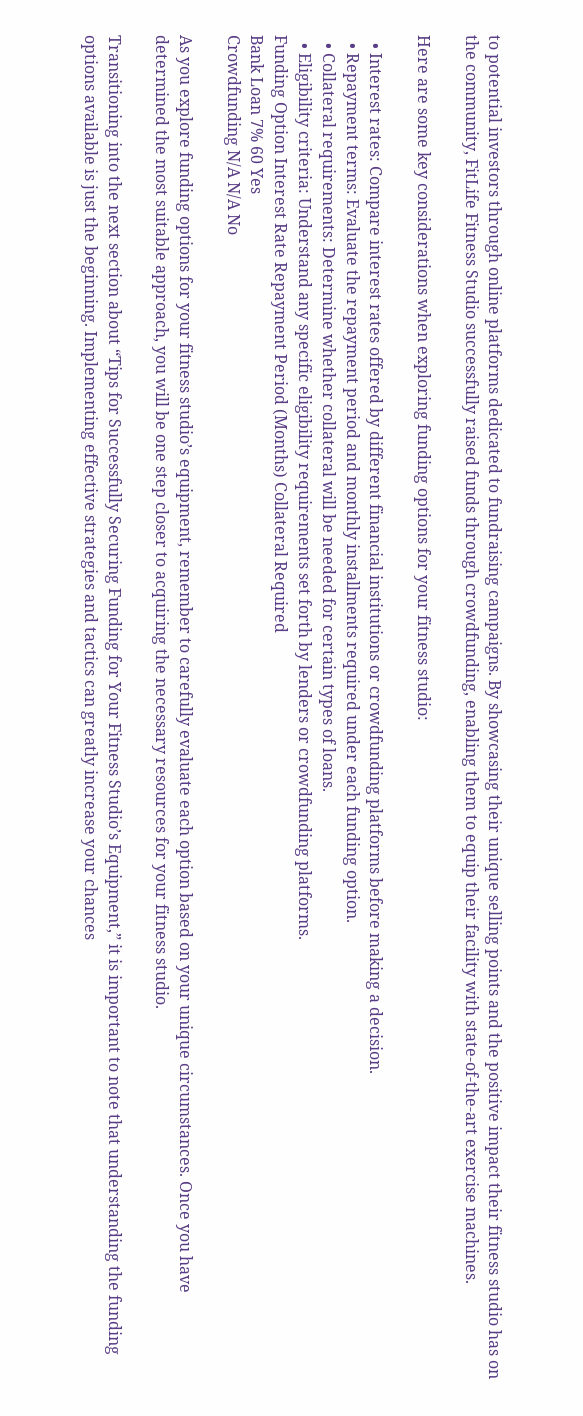to potential investors through online platforms dedicated to fundraising campaigns. By showcasing their unique selling points and the positive impact their fitness studio has on the community, FitLife Fitness Studio successfully raised funds through crowdfunding, enabling them to equip their facility with state-of-the-art exercise machines.

Here are some key considerations when exploring funding options for your fitness studio:

  • Interest rates: Compare interest rates offered by different financial institutions or crowdfunding platforms before making a decision.
  • Repayment terms: Evaluate the repayment period and monthly installments required under each funding option.
  • Collateral requirements: Determine whether collateral will be needed for certain types of loans.
  • Eligibility criteria: Understand any specific eligibility requirements set forth by lenders or crowdfunding platforms.
Funding Option Interest Rate Repayment Period (Months) Collateral Required
Bank Loan 7% 60 Yes
Crowdfunding N/A N/A No

As you explore funding options for your fitness studio’s equipment, remember to carefully evaluate each option based on your unique circumstances. Once you have determined the most suitable approach, you will be one step closer to acquiring the necessary resources for your fitness studio.

Transitioning into the next section about “Tips for Successfully Securing Funding for Your Fitness Studio’s Equipment,” it is important to note that understanding the funding options available is just the beginning. Implementing effective strategies and tactics can greatly increase your chances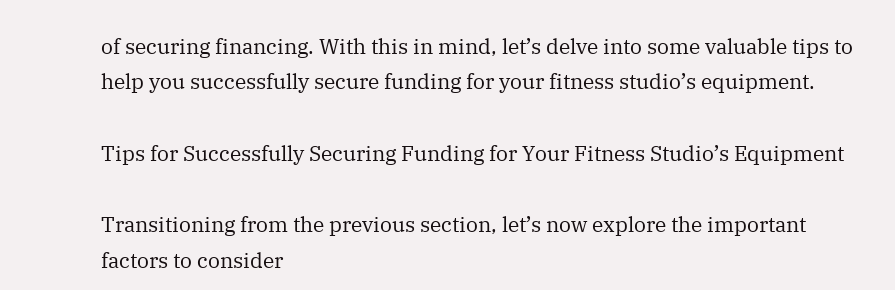of securing financing. With this in mind, let’s delve into some valuable tips to help you successfully secure funding for your fitness studio’s equipment.

Tips for Successfully Securing Funding for Your Fitness Studio’s Equipment

Transitioning from the previous section, let’s now explore the important factors to consider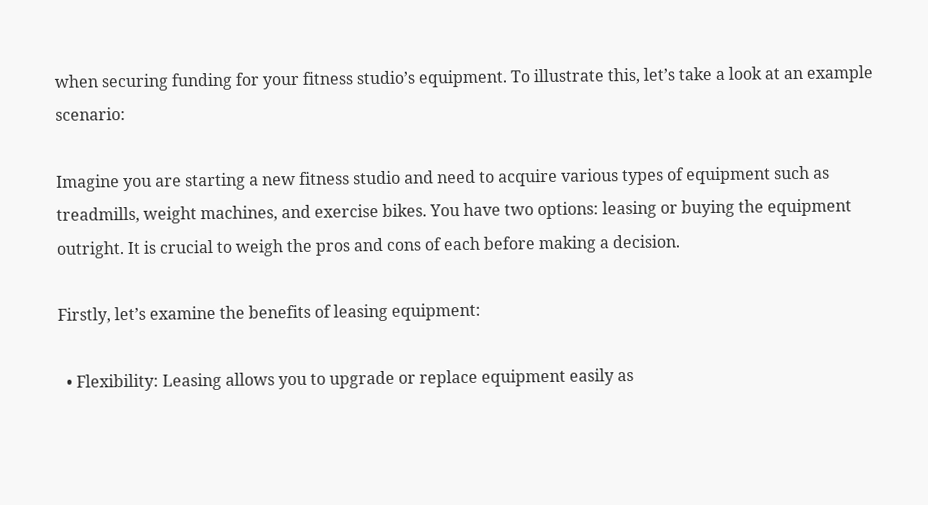when securing funding for your fitness studio’s equipment. To illustrate this, let’s take a look at an example scenario:

Imagine you are starting a new fitness studio and need to acquire various types of equipment such as treadmills, weight machines, and exercise bikes. You have two options: leasing or buying the equipment outright. It is crucial to weigh the pros and cons of each before making a decision.

Firstly, let’s examine the benefits of leasing equipment:

  • Flexibility: Leasing allows you to upgrade or replace equipment easily as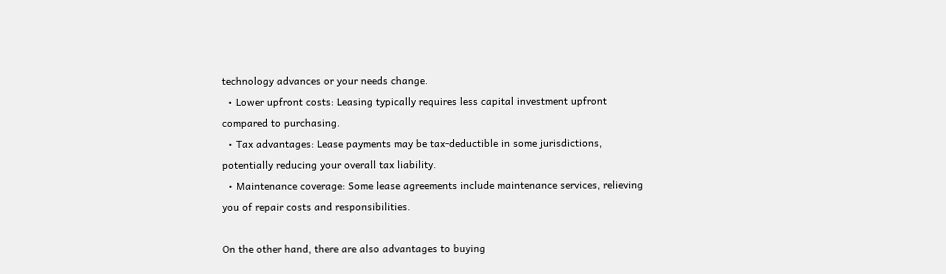technology advances or your needs change.
  • Lower upfront costs: Leasing typically requires less capital investment upfront compared to purchasing.
  • Tax advantages: Lease payments may be tax-deductible in some jurisdictions, potentially reducing your overall tax liability.
  • Maintenance coverage: Some lease agreements include maintenance services, relieving you of repair costs and responsibilities.

On the other hand, there are also advantages to buying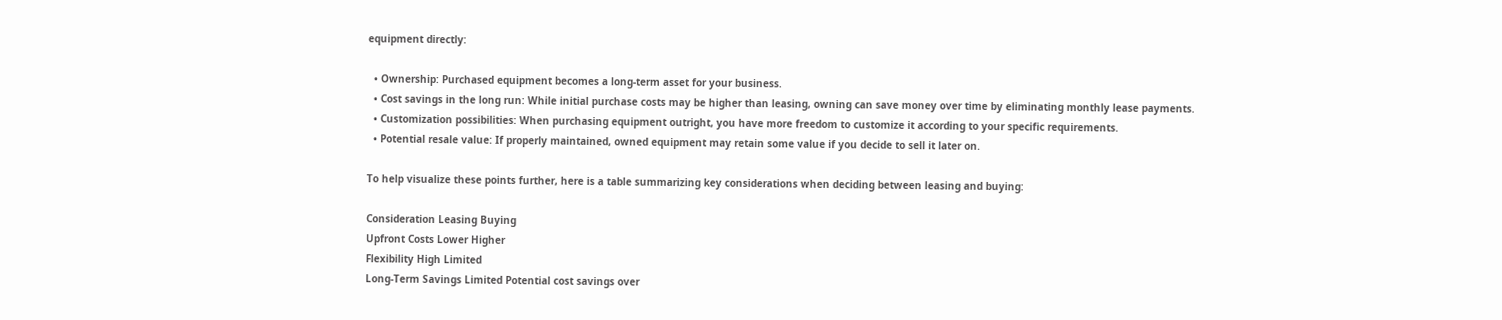equipment directly:

  • Ownership: Purchased equipment becomes a long-term asset for your business.
  • Cost savings in the long run: While initial purchase costs may be higher than leasing, owning can save money over time by eliminating monthly lease payments.
  • Customization possibilities: When purchasing equipment outright, you have more freedom to customize it according to your specific requirements.
  • Potential resale value: If properly maintained, owned equipment may retain some value if you decide to sell it later on.

To help visualize these points further, here is a table summarizing key considerations when deciding between leasing and buying:

Consideration Leasing Buying
Upfront Costs Lower Higher
Flexibility High Limited
Long-Term Savings Limited Potential cost savings over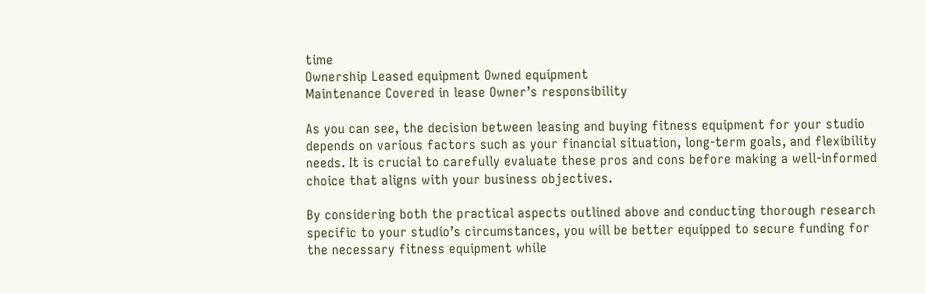time
Ownership Leased equipment Owned equipment
Maintenance Covered in lease Owner’s responsibility

As you can see, the decision between leasing and buying fitness equipment for your studio depends on various factors such as your financial situation, long-term goals, and flexibility needs. It is crucial to carefully evaluate these pros and cons before making a well-informed choice that aligns with your business objectives.

By considering both the practical aspects outlined above and conducting thorough research specific to your studio’s circumstances, you will be better equipped to secure funding for the necessary fitness equipment while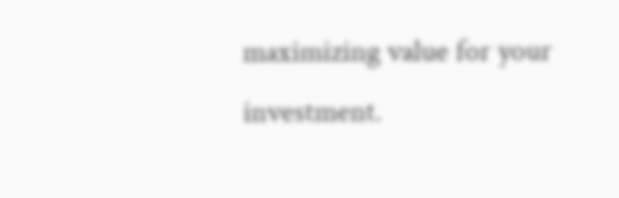maximizing value for your investment.